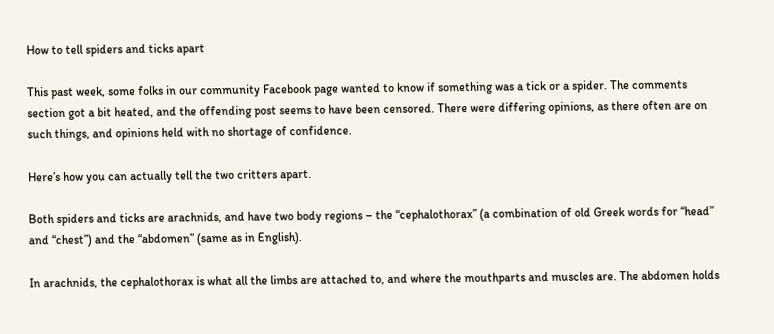How to tell spiders and ticks apart

This past week, some folks in our community Facebook page wanted to know if something was a tick or a spider. The comments section got a bit heated, and the offending post seems to have been censored. There were differing opinions, as there often are on such things, and opinions held with no shortage of confidence.

Here’s how you can actually tell the two critters apart.

Both spiders and ticks are arachnids, and have two body regions – the “cephalothorax” (a combination of old Greek words for “head” and “chest”) and the “abdomen” (same as in English).

In arachnids, the cephalothorax is what all the limbs are attached to, and where the mouthparts and muscles are. The abdomen holds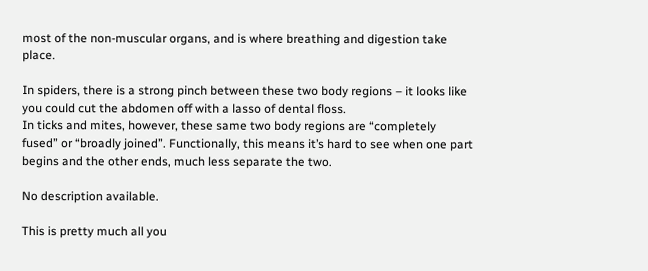most of the non-muscular organs, and is where breathing and digestion take place.

In spiders, there is a strong pinch between these two body regions – it looks like you could cut the abdomen off with a lasso of dental floss.
In ticks and mites, however, these same two body regions are “completely fused” or “broadly joined”. Functionally, this means it’s hard to see when one part begins and the other ends, much less separate the two.

No description available.

This is pretty much all you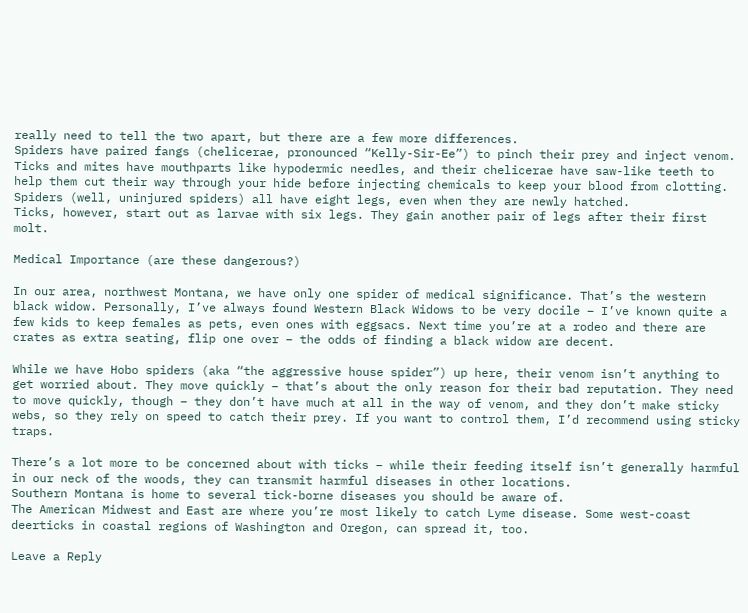really need to tell the two apart, but there are a few more differences.
Spiders have paired fangs (chelicerae, pronounced “Kelly-Sir-Ee”) to pinch their prey and inject venom.
Ticks and mites have mouthparts like hypodermic needles, and their chelicerae have saw-like teeth to help them cut their way through your hide before injecting chemicals to keep your blood from clotting.
Spiders (well, uninjured spiders) all have eight legs, even when they are newly hatched.
Ticks, however, start out as larvae with six legs. They gain another pair of legs after their first molt.

Medical Importance (are these dangerous?)

In our area, northwest Montana, we have only one spider of medical significance. That’s the western black widow. Personally, I’ve always found Western Black Widows to be very docile – I’ve known quite a few kids to keep females as pets, even ones with eggsacs. Next time you’re at a rodeo and there are crates as extra seating, flip one over – the odds of finding a black widow are decent.

While we have Hobo spiders (aka “the aggressive house spider”) up here, their venom isn’t anything to get worried about. They move quickly – that’s about the only reason for their bad reputation. They need to move quickly, though – they don’t have much at all in the way of venom, and they don’t make sticky webs, so they rely on speed to catch their prey. If you want to control them, I’d recommend using sticky traps.

There’s a lot more to be concerned about with ticks – while their feeding itself isn’t generally harmful in our neck of the woods, they can transmit harmful diseases in other locations.
Southern Montana is home to several tick-borne diseases you should be aware of.
The American Midwest and East are where you’re most likely to catch Lyme disease. Some west-coast deerticks in coastal regions of Washington and Oregon, can spread it, too.

Leave a Reply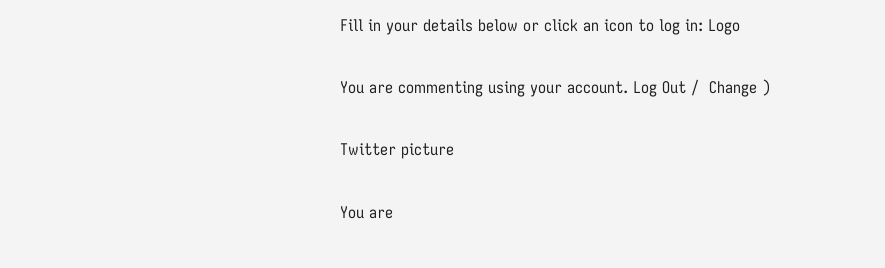Fill in your details below or click an icon to log in: Logo

You are commenting using your account. Log Out /  Change )

Twitter picture

You are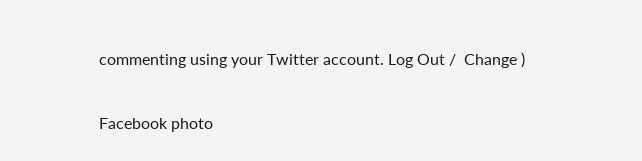commenting using your Twitter account. Log Out /  Change )

Facebook photo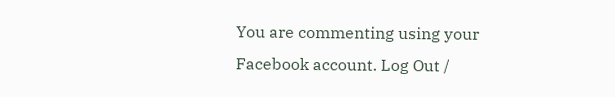You are commenting using your Facebook account. Log Out /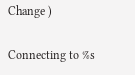Change )

Connecting to %s